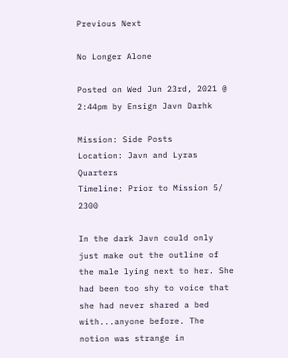Previous Next

No Longer Alone

Posted on Wed Jun 23rd, 2021 @ 2:44pm by Ensign Javn Darhk

Mission: Side Posts
Location: Javn and Lyras Quarters
Timeline: Prior to Mission 5/ 2300

In the dark Javn could only just make out the outline of the male lying next to her. She had been too shy to voice that she had never shared a bed with...anyone before. The notion was strange in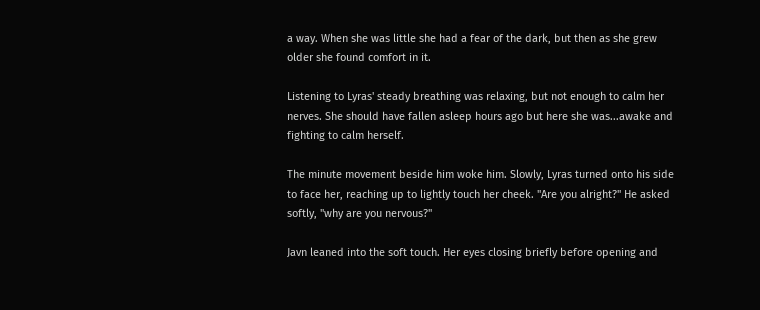a way. When she was little she had a fear of the dark, but then as she grew older she found comfort in it.

Listening to Lyras' steady breathing was relaxing, but not enough to calm her nerves. She should have fallen asleep hours ago but here she was...awake and fighting to calm herself.

The minute movement beside him woke him. Slowly, Lyras turned onto his side to face her, reaching up to lightly touch her cheek. "Are you alright?" He asked softly, "why are you nervous?"

Javn leaned into the soft touch. Her eyes closing briefly before opening and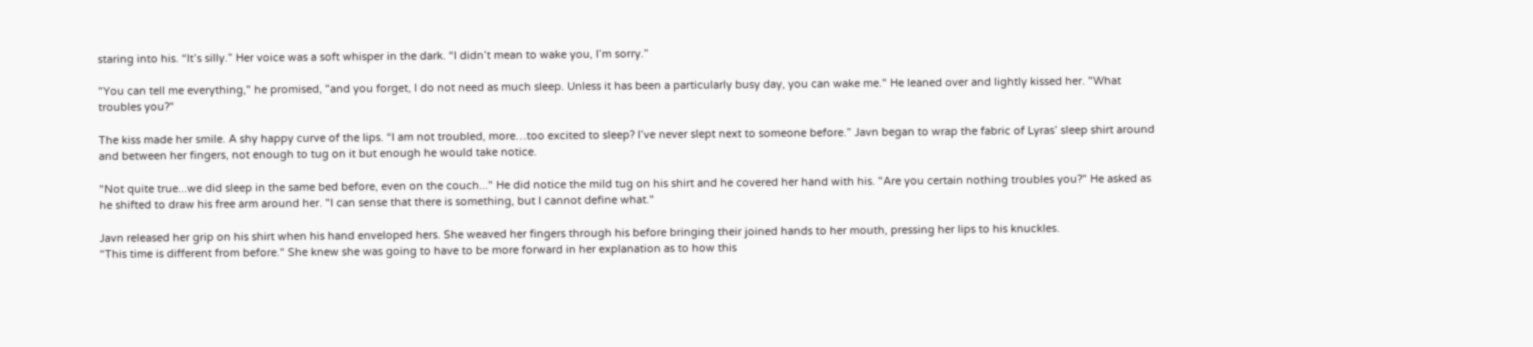staring into his. “It’s silly.” Her voice was a soft whisper in the dark. “I didn’t mean to wake you, I’m sorry.”

"You can tell me everything," he promised, "and you forget, I do not need as much sleep. Unless it has been a particularly busy day, you can wake me." He leaned over and lightly kissed her. "What troubles you?"

The kiss made her smile. A shy happy curve of the lips. “I am not troubled, more…too excited to sleep? I’ve never slept next to someone before.” Javn began to wrap the fabric of Lyras’ sleep shirt around and between her fingers, not enough to tug on it but enough he would take notice.

"Not quite true...we did sleep in the same bed before, even on the couch..." He did notice the mild tug on his shirt and he covered her hand with his. "Are you certain nothing troubles you?" He asked as he shifted to draw his free arm around her. "I can sense that there is something, but I cannot define what."

Javn released her grip on his shirt when his hand enveloped hers. She weaved her fingers through his before bringing their joined hands to her mouth, pressing her lips to his knuckles.
"This time is different from before." She knew she was going to have to be more forward in her explanation as to how this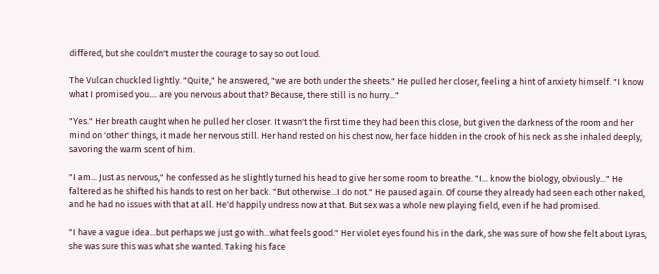differed, but she couldn't muster the courage to say so out loud.

The Vulcan chuckled lightly. "Quite," he answered, "we are both under the sheets." He pulled her closer, feeling a hint of anxiety himself. "I know what I promised you.... are you nervous about that? Because, there still is no hurry..."

"Yes." Her breath caught when he pulled her closer. It wasn't the first time they had been this close, but given the darkness of the room and her mind on 'other' things, it made her nervous still. Her hand rested on his chest now, her face hidden in the crook of his neck as she inhaled deeply, savoring the warm scent of him.

"I am... Just as nervous," he confessed as he slightly turned his head to give her some room to breathe. "I... know the biology, obviously..." He faltered as he shifted his hands to rest on her back. "But otherwise...I do not." He paused again. Of course they already had seen each other naked, and he had no issues with that at all. He'd happily undress now at that. But sex was a whole new playing field, even if he had promised.

"I have a vague idea...but perhaps we just go with...what feels good." Her violet eyes found his in the dark, she was sure of how she felt about Lyras, she was sure this was what she wanted. Taking his face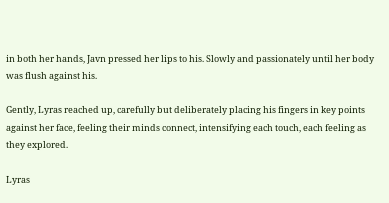in both her hands, Javn pressed her lips to his. Slowly and passionately until her body was flush against his.

Gently, Lyras reached up, carefully but deliberately placing his fingers in key points against her face, feeling their minds connect, intensifying each touch, each feeling as they explored.

Lyras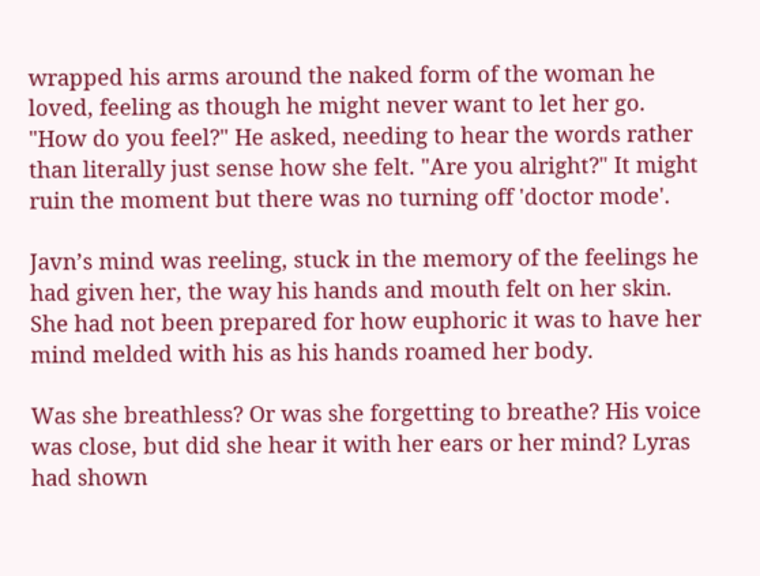wrapped his arms around the naked form of the woman he loved, feeling as though he might never want to let her go. "How do you feel?" He asked, needing to hear the words rather than literally just sense how she felt. "Are you alright?" It might ruin the moment but there was no turning off 'doctor mode'.

Javn’s mind was reeling, stuck in the memory of the feelings he had given her, the way his hands and mouth felt on her skin. She had not been prepared for how euphoric it was to have her mind melded with his as his hands roamed her body.

Was she breathless? Or was she forgetting to breathe? His voice was close, but did she hear it with her ears or her mind? Lyras had shown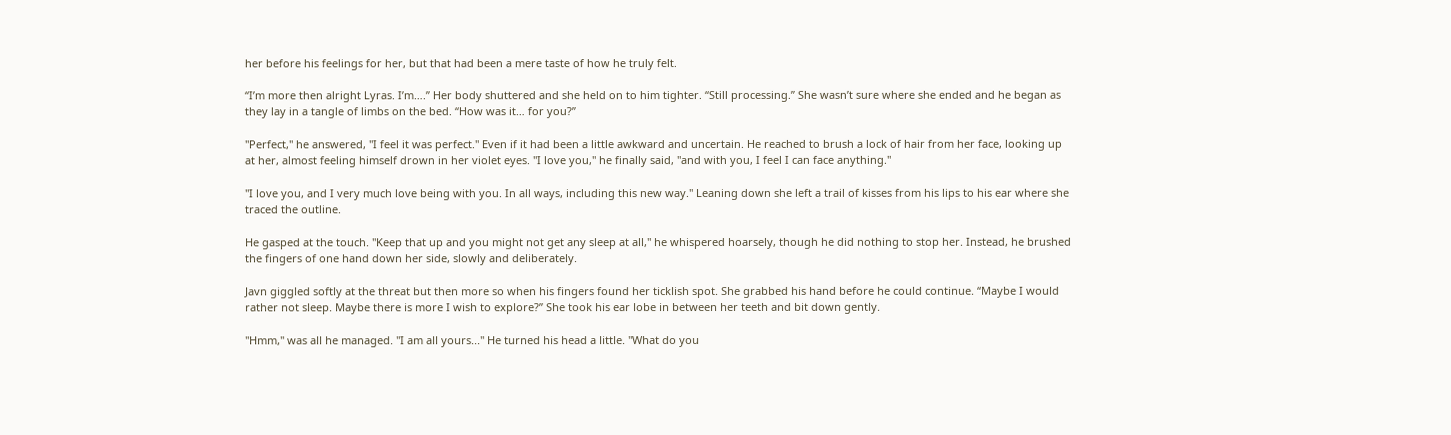her before his feelings for her, but that had been a mere taste of how he truly felt.

“I’m more then alright Lyras. I’m….” Her body shuttered and she held on to him tighter. “Still processing.” She wasn’t sure where she ended and he began as they lay in a tangle of limbs on the bed. “How was it… for you?”

"Perfect," he answered, "I feel it was perfect." Even if it had been a little awkward and uncertain. He reached to brush a lock of hair from her face, looking up at her, almost feeling himself drown in her violet eyes. "I love you," he finally said, "and with you, I feel I can face anything."

"I love you, and I very much love being with you. In all ways, including this new way." Leaning down she left a trail of kisses from his lips to his ear where she traced the outline.

He gasped at the touch. "Keep that up and you might not get any sleep at all," he whispered hoarsely, though he did nothing to stop her. Instead, he brushed the fingers of one hand down her side, slowly and deliberately.

Javn giggled softly at the threat but then more so when his fingers found her ticklish spot. She grabbed his hand before he could continue. “Maybe I would rather not sleep. Maybe there is more I wish to explore?” She took his ear lobe in between her teeth and bit down gently.

"Hmm," was all he managed. "I am all yours..." He turned his head a little. "What do you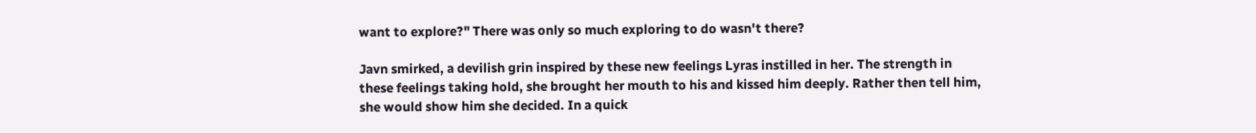want to explore?" There was only so much exploring to do wasn't there?

Javn smirked, a devilish grin inspired by these new feelings Lyras instilled in her. The strength in these feelings taking hold, she brought her mouth to his and kissed him deeply. Rather then tell him, she would show him she decided. In a quick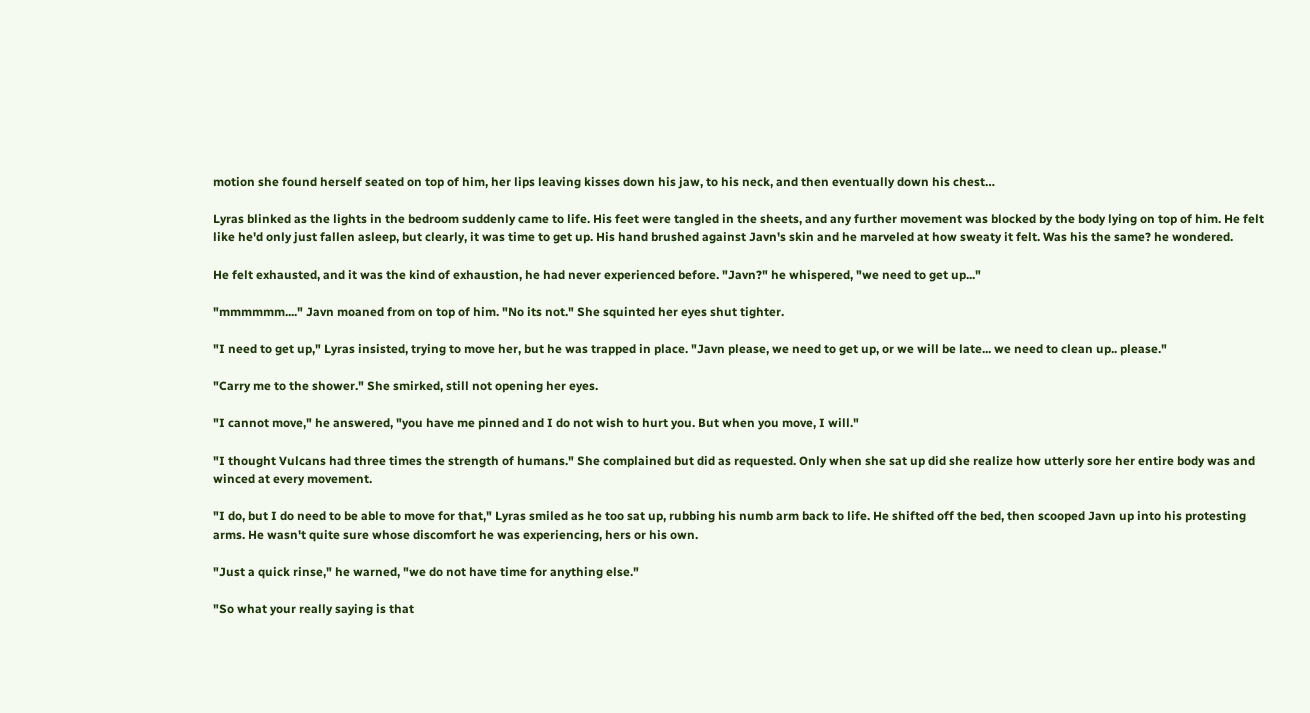motion she found herself seated on top of him, her lips leaving kisses down his jaw, to his neck, and then eventually down his chest…

Lyras blinked as the lights in the bedroom suddenly came to life. His feet were tangled in the sheets, and any further movement was blocked by the body lying on top of him. He felt like he'd only just fallen asleep, but clearly, it was time to get up. His hand brushed against Javn's skin and he marveled at how sweaty it felt. Was his the same? he wondered.

He felt exhausted, and it was the kind of exhaustion, he had never experienced before. "Javn?" he whispered, "we need to get up..."

"mmmmmm...." Javn moaned from on top of him. "No its not." She squinted her eyes shut tighter.

"I need to get up," Lyras insisted, trying to move her, but he was trapped in place. "Javn please, we need to get up, or we will be late... we need to clean up.. please."

"Carry me to the shower." She smirked, still not opening her eyes.

"I cannot move," he answered, "you have me pinned and I do not wish to hurt you. But when you move, I will."

"I thought Vulcans had three times the strength of humans." She complained but did as requested. Only when she sat up did she realize how utterly sore her entire body was and winced at every movement.

"I do, but I do need to be able to move for that," Lyras smiled as he too sat up, rubbing his numb arm back to life. He shifted off the bed, then scooped Javn up into his protesting arms. He wasn't quite sure whose discomfort he was experiencing, hers or his own.

"Just a quick rinse," he warned, "we do not have time for anything else."

"So what your really saying is that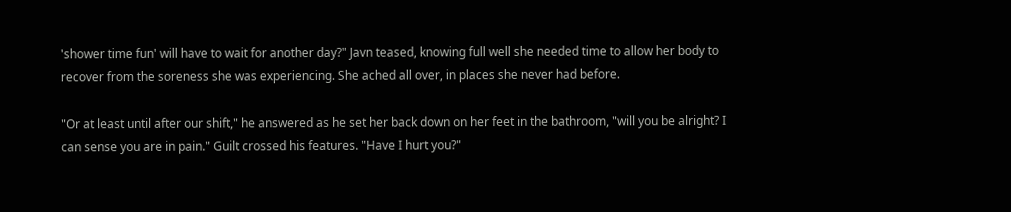'shower time fun' will have to wait for another day?" Javn teased, knowing full well she needed time to allow her body to recover from the soreness she was experiencing. She ached all over, in places she never had before.

"Or at least until after our shift," he answered as he set her back down on her feet in the bathroom, "will you be alright? I can sense you are in pain." Guilt crossed his features. "Have I hurt you?"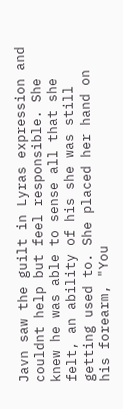Javn saw the guilt in Lyras expression and couldnt help but feel responsible. She knew he was able to sense all that she felt, an ability of his she was still getting used to. She placed her hand on his forearm, "You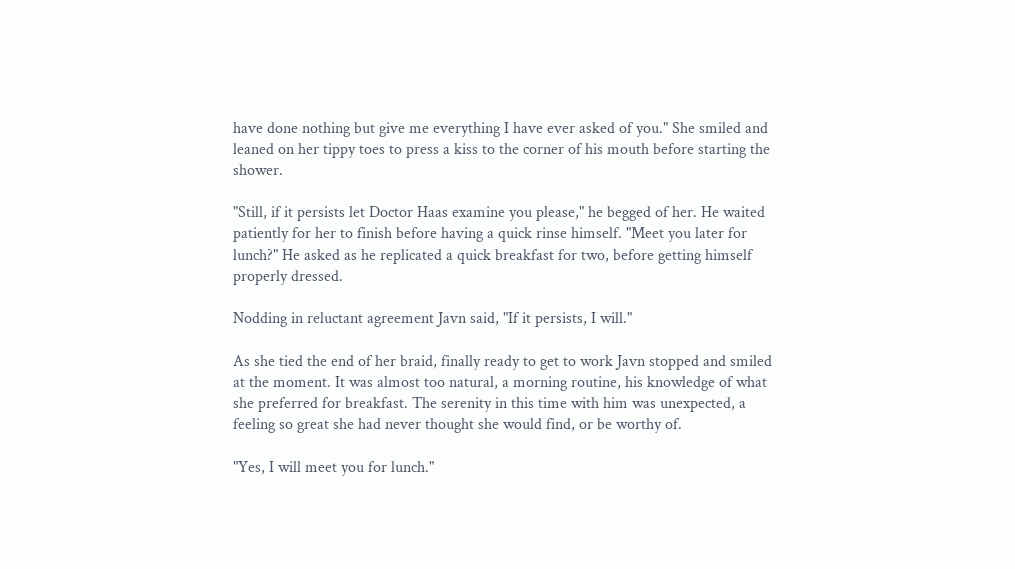have done nothing but give me everything I have ever asked of you." She smiled and leaned on her tippy toes to press a kiss to the corner of his mouth before starting the shower.

"Still, if it persists let Doctor Haas examine you please," he begged of her. He waited patiently for her to finish before having a quick rinse himself. "Meet you later for lunch?" He asked as he replicated a quick breakfast for two, before getting himself properly dressed.

Nodding in reluctant agreement Javn said, "If it persists, I will."

As she tied the end of her braid, finally ready to get to work Javn stopped and smiled at the moment. It was almost too natural, a morning routine, his knowledge of what she preferred for breakfast. The serenity in this time with him was unexpected, a feeling so great she had never thought she would find, or be worthy of.

"Yes, I will meet you for lunch."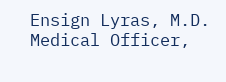Ensign Lyras, M.D.
Medical Officer,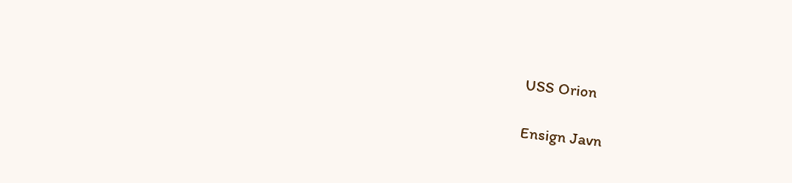USS Orion

Ensign Javn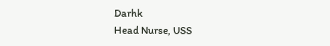Darhk
Head Nurse, USS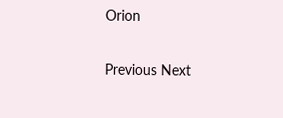Orion


Previous Next